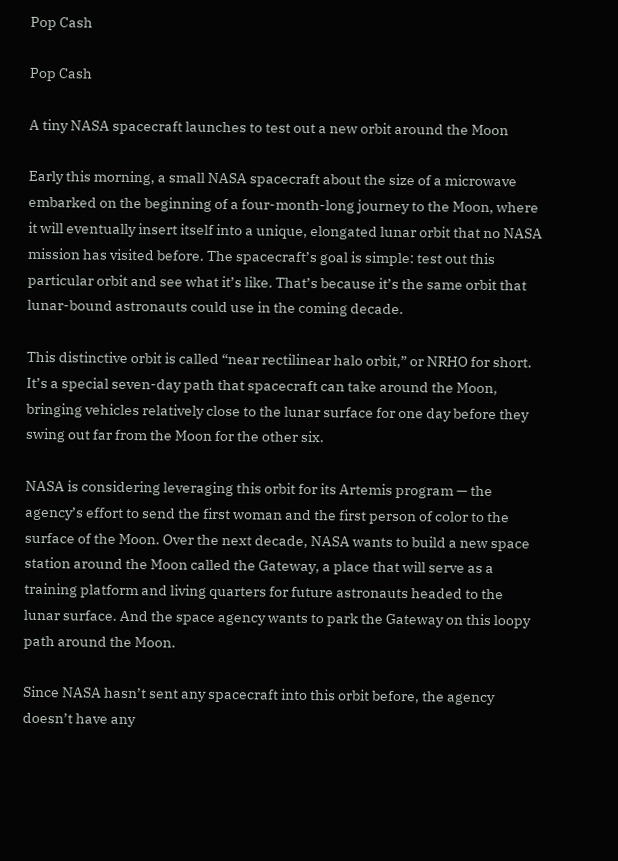Pop Cash

Pop Cash

A tiny NASA spacecraft launches to test out a new orbit around the Moon

Early this morning, a small NASA spacecraft about the size of a microwave embarked on the beginning of a four-month-long journey to the Moon, where it will eventually insert itself into a unique, elongated lunar orbit that no NASA mission has visited before. The spacecraft’s goal is simple: test out this particular orbit and see what it’s like. That’s because it’s the same orbit that lunar-bound astronauts could use in the coming decade.

This distinctive orbit is called “near rectilinear halo orbit,” or NRHO for short. It’s a special seven-day path that spacecraft can take around the Moon, bringing vehicles relatively close to the lunar surface for one day before they swing out far from the Moon for the other six.

NASA is considering leveraging this orbit for its Artemis program — the agency’s effort to send the first woman and the first person of color to the surface of the Moon. Over the next decade, NASA wants to build a new space station around the Moon called the Gateway, a place that will serve as a training platform and living quarters for future astronauts headed to the lunar surface. And the space agency wants to park the Gateway on this loopy path around the Moon.

Since NASA hasn’t sent any spacecraft into this orbit before, the agency doesn’t have any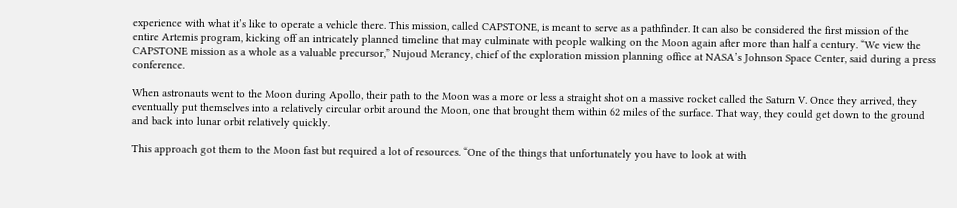experience with what it’s like to operate a vehicle there. This mission, called CAPSTONE, is meant to serve as a pathfinder. It can also be considered the first mission of the entire Artemis program, kicking off an intricately planned timeline that may culminate with people walking on the Moon again after more than half a century. “We view the CAPSTONE mission as a whole as a valuable precursor,” Nujoud Merancy, chief of the exploration mission planning office at NASA’s Johnson Space Center, said during a press conference.

When astronauts went to the Moon during Apollo, their path to the Moon was a more or less a straight shot on a massive rocket called the Saturn V. Once they arrived, they eventually put themselves into a relatively circular orbit around the Moon, one that brought them within 62 miles of the surface. That way, they could get down to the ground and back into lunar orbit relatively quickly.

This approach got them to the Moon fast but required a lot of resources. “One of the things that unfortunately you have to look at with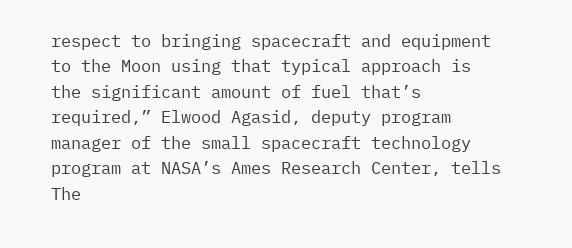respect to bringing spacecraft and equipment to the Moon using that typical approach is the significant amount of fuel that’s required,” Elwood Agasid, deputy program manager of the small spacecraft technology program at NASA’s Ames Research Center, tells The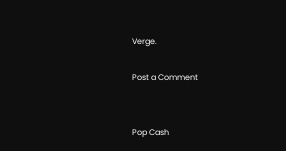Verge.

Post a Comment


Pop Cash